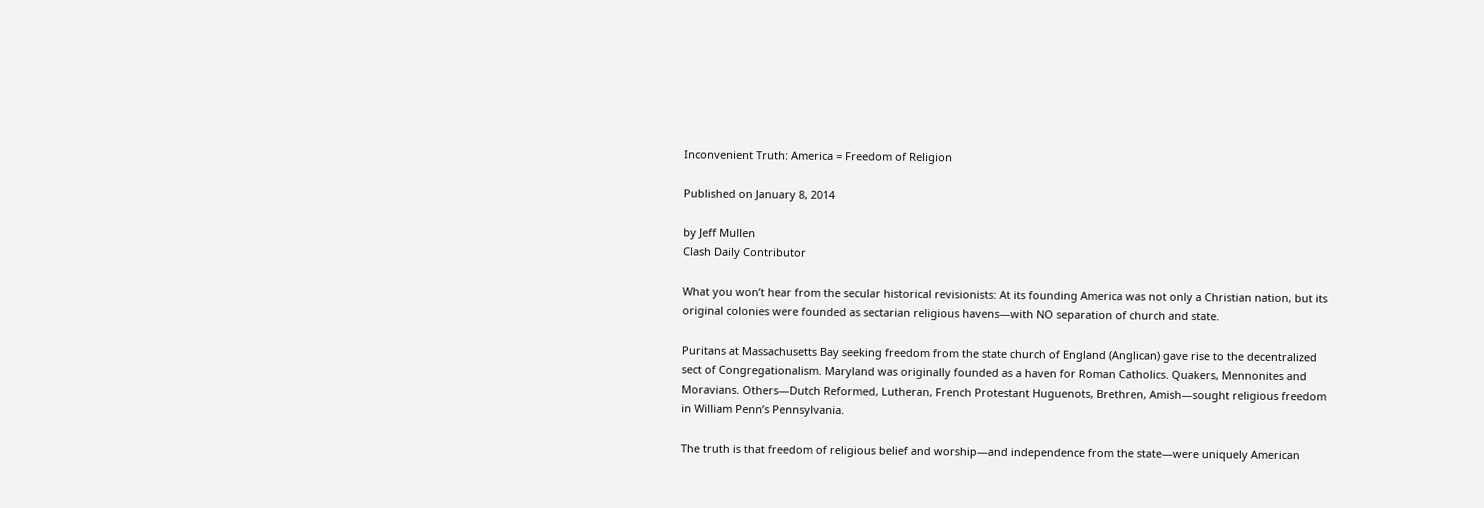Inconvenient Truth: America = Freedom of Religion

Published on January 8, 2014

by Jeff Mullen
Clash Daily Contributor

What you won’t hear from the secular historical revisionists: At its founding America was not only a Christian nation, but its original colonies were founded as sectarian religious havens—with NO separation of church and state.

Puritans at Massachusetts Bay seeking freedom from the state church of England (Anglican) gave rise to the decentralized sect of Congregationalism. Maryland was originally founded as a haven for Roman Catholics. Quakers, Mennonites and Moravians. Others—Dutch Reformed, Lutheran, French Protestant Huguenots, Brethren, Amish—sought religious freedom in William Penn’s Pennsylvania.

The truth is that freedom of religious belief and worship—and independence from the state—were uniquely American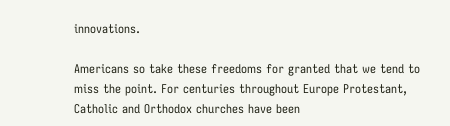innovations.

Americans so take these freedoms for granted that we tend to miss the point. For centuries throughout Europe Protestant, Catholic and Orthodox churches have been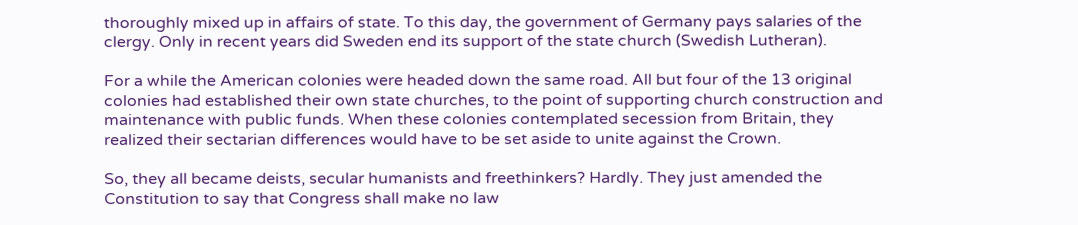thoroughly mixed up in affairs of state. To this day, the government of Germany pays salaries of the clergy. Only in recent years did Sweden end its support of the state church (Swedish Lutheran).

For a while the American colonies were headed down the same road. All but four of the 13 original colonies had established their own state churches, to the point of supporting church construction and maintenance with public funds. When these colonies contemplated secession from Britain, they realized their sectarian differences would have to be set aside to unite against the Crown.

So, they all became deists, secular humanists and freethinkers? Hardly. They just amended the Constitution to say that Congress shall make no law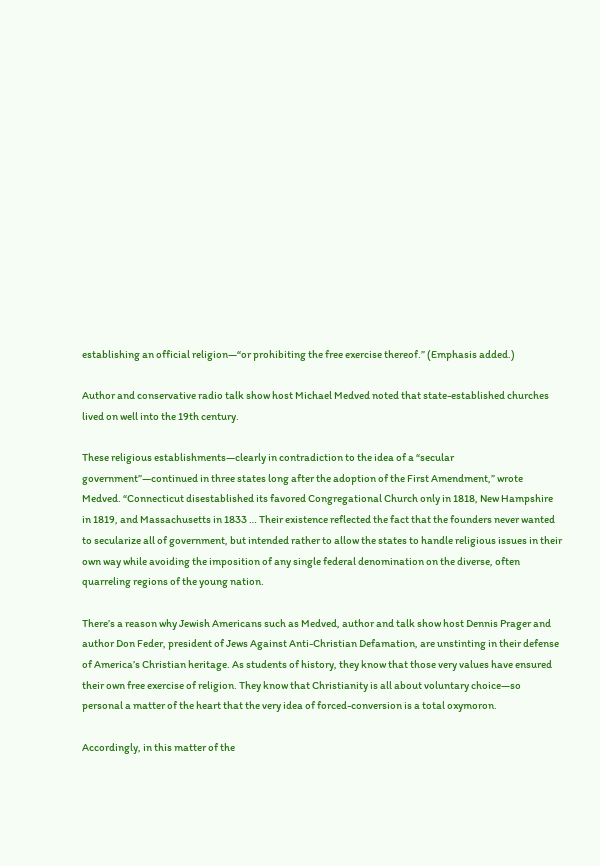establishing an official religion—“or prohibiting the free exercise thereof.” (Emphasis added.)

Author and conservative radio talk show host Michael Medved noted that state-established churches lived on well into the 19th century.

These religious establishments—clearly in contradiction to the idea of a “secular government”—continued in three states long after the adoption of the First Amendment,” wrote Medved. “Connecticut disestablished its favored Congregational Church only in 1818, New Hampshire in 1819, and Massachusetts in 1833 … Their existence reflected the fact that the founders never wanted to secularize all of government, but intended rather to allow the states to handle religious issues in their own way while avoiding the imposition of any single federal denomination on the diverse, often quarreling regions of the young nation.

There’s a reason why Jewish Americans such as Medved, author and talk show host Dennis Prager and author Don Feder, president of Jews Against Anti-Christian Defamation, are unstinting in their defense of America’s Christian heritage. As students of history, they know that those very values have ensured their own free exercise of religion. They know that Christianity is all about voluntary choice—so personal a matter of the heart that the very idea of forced-conversion is a total oxymoron.

Accordingly, in this matter of the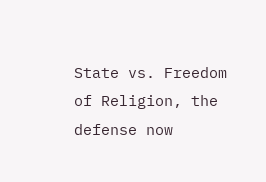State vs. Freedom of Religion, the defense now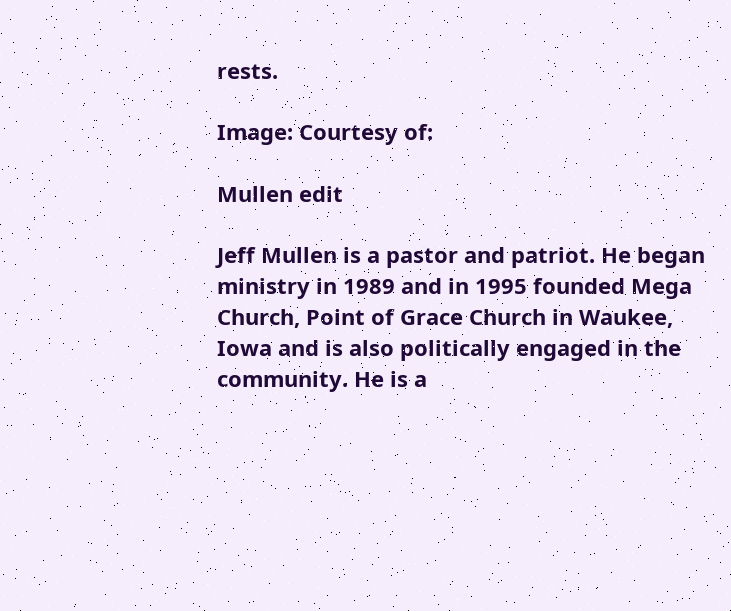rests.

Image: Courtesy of:

Mullen edit

Jeff Mullen is a pastor and patriot. He began ministry in 1989 and in 1995 founded Mega Church, Point of Grace Church in Waukee, Iowa and is also politically engaged in the community. He is a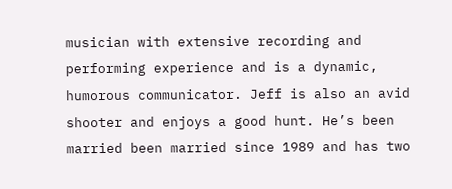musician with extensive recording and performing experience and is a dynamic, humorous communicator. Jeff is also an avid shooter and enjoys a good hunt. He’s been married been married since 1989 and has two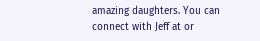amazing daughters. You can connect with Jeff at or